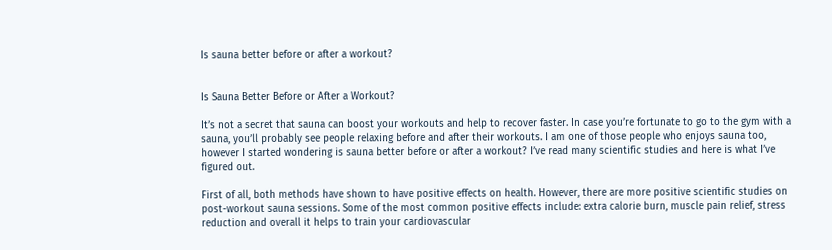Is sauna better before or after a workout?


Is Sauna Better Before or After a Workout?

It’s not a secret that sauna can boost your workouts and help to recover faster. In case you’re fortunate to go to the gym with a sauna, you’ll probably see people relaxing before and after their workouts. I am one of those people who enjoys sauna too, however I started wondering is sauna better before or after a workout? I’ve read many scientific studies and here is what I’ve figured out.

First of all, both methods have shown to have positive effects on health. However, there are more positive scientific studies on post-workout sauna sessions. Some of the most common positive effects include: extra calorie burn, muscle pain relief, stress reduction and overall it helps to train your cardiovascular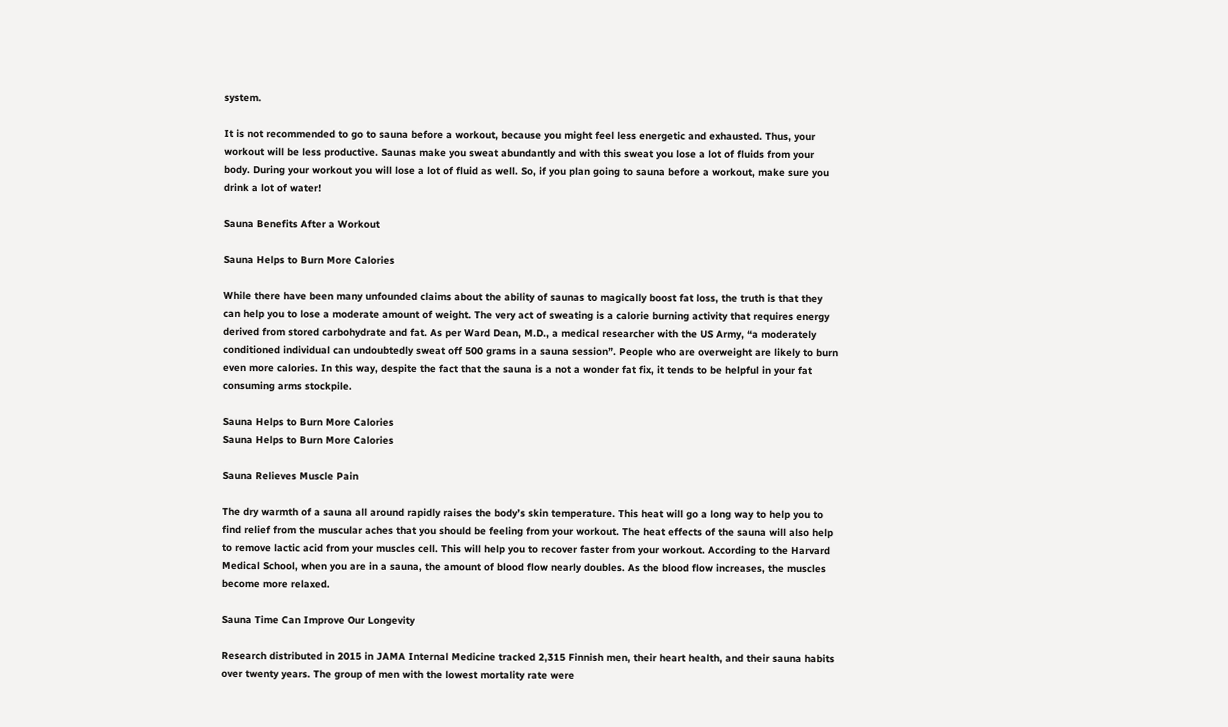system.

It is not recommended to go to sauna before a workout, because you might feel less energetic and exhausted. Thus, your workout will be less productive. Saunas make you sweat abundantly and with this sweat you lose a lot of fluids from your body. During your workout you will lose a lot of fluid as well. So, if you plan going to sauna before a workout, make sure you drink a lot of water!

Sauna Benefits After a Workout

Sauna Helps to Burn More Calories

While there have been many unfounded claims about the ability of saunas to magically boost fat loss, the truth is that they can help you to lose a moderate amount of weight. The very act of sweating is a calorie burning activity that requires energy derived from stored carbohydrate and fat. As per Ward Dean, M.D., a medical researcher with the US Army, “a moderately conditioned individual can undoubtedly sweat off 500 grams in a sauna session”. People who are overweight are likely to burn even more calories. In this way, despite the fact that the sauna is a not a wonder fat fix, it tends to be helpful in your fat consuming arms stockpile.

Sauna Helps to Burn More Calories
Sauna Helps to Burn More Calories

Sauna Relieves Muscle Pain

The dry warmth of a sauna all around rapidly raises the body’s skin temperature. This heat will go a long way to help you to find relief from the muscular aches that you should be feeling from your workout. The heat effects of the sauna will also help to remove lactic acid from your muscles cell. This will help you to recover faster from your workout. According to the Harvard Medical School, when you are in a sauna, the amount of blood flow nearly doubles. As the blood flow increases, the muscles become more relaxed.

Sauna Time Can Improve Our Longevity

Research distributed in 2015 in JAMA Internal Medicine tracked 2,315 Finnish men, their heart health, and their sauna habits over twenty years. The group of men with the lowest mortality rate were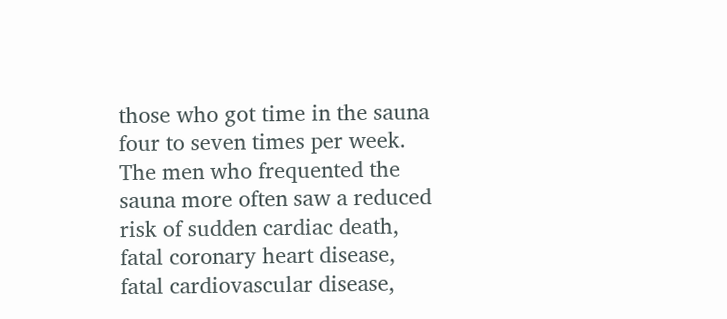those who got time in the sauna four to seven times per week. The men who frequented the sauna more often saw a reduced risk of sudden cardiac death, fatal coronary heart disease, fatal cardiovascular disease,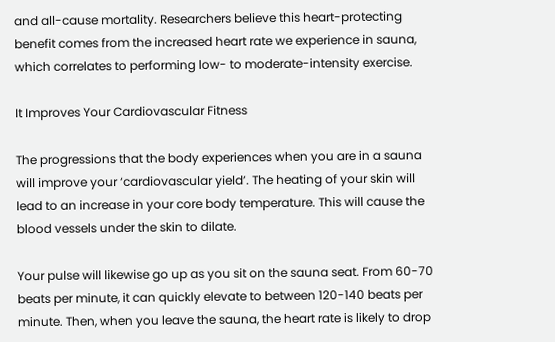and all-cause mortality. Researchers believe this heart-protecting benefit comes from the increased heart rate we experience in sauna, which correlates to performing low- to moderate-intensity exercise.

It Improves Your Cardiovascular Fitness

The progressions that the body experiences when you are in a sauna will improve your ‘cardiovascular yield’. The heating of your skin will lead to an increase in your core body temperature. This will cause the blood vessels under the skin to dilate.

Your pulse will likewise go up as you sit on the sauna seat. From 60-70 beats per minute, it can quickly elevate to between 120-140 beats per minute. Then, when you leave the sauna, the heart rate is likely to drop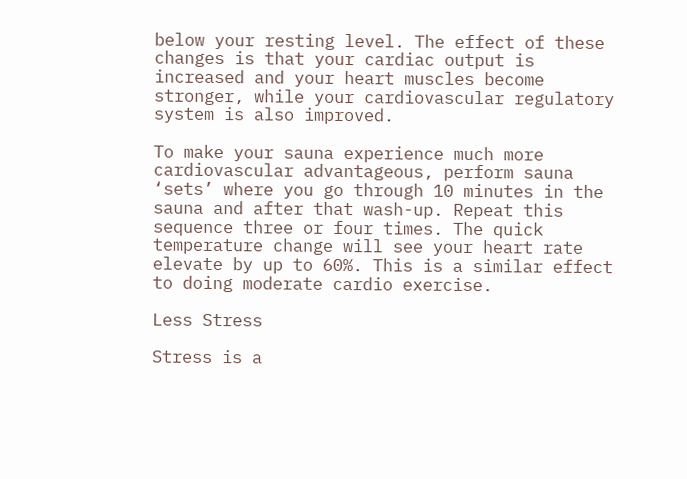below your resting level. The effect of these changes is that your cardiac output is increased and your heart muscles become stronger, while your cardiovascular regulatory system is also improved.

To make your sauna experience much more cardiovascular advantageous, perform sauna ‘sets’ where you go through 10 minutes in the sauna and after that wash-up. Repeat this sequence three or four times. The quick temperature change will see your heart rate elevate by up to 60%. This is a similar effect to doing moderate cardio exercise.

Less Stress

Stress is a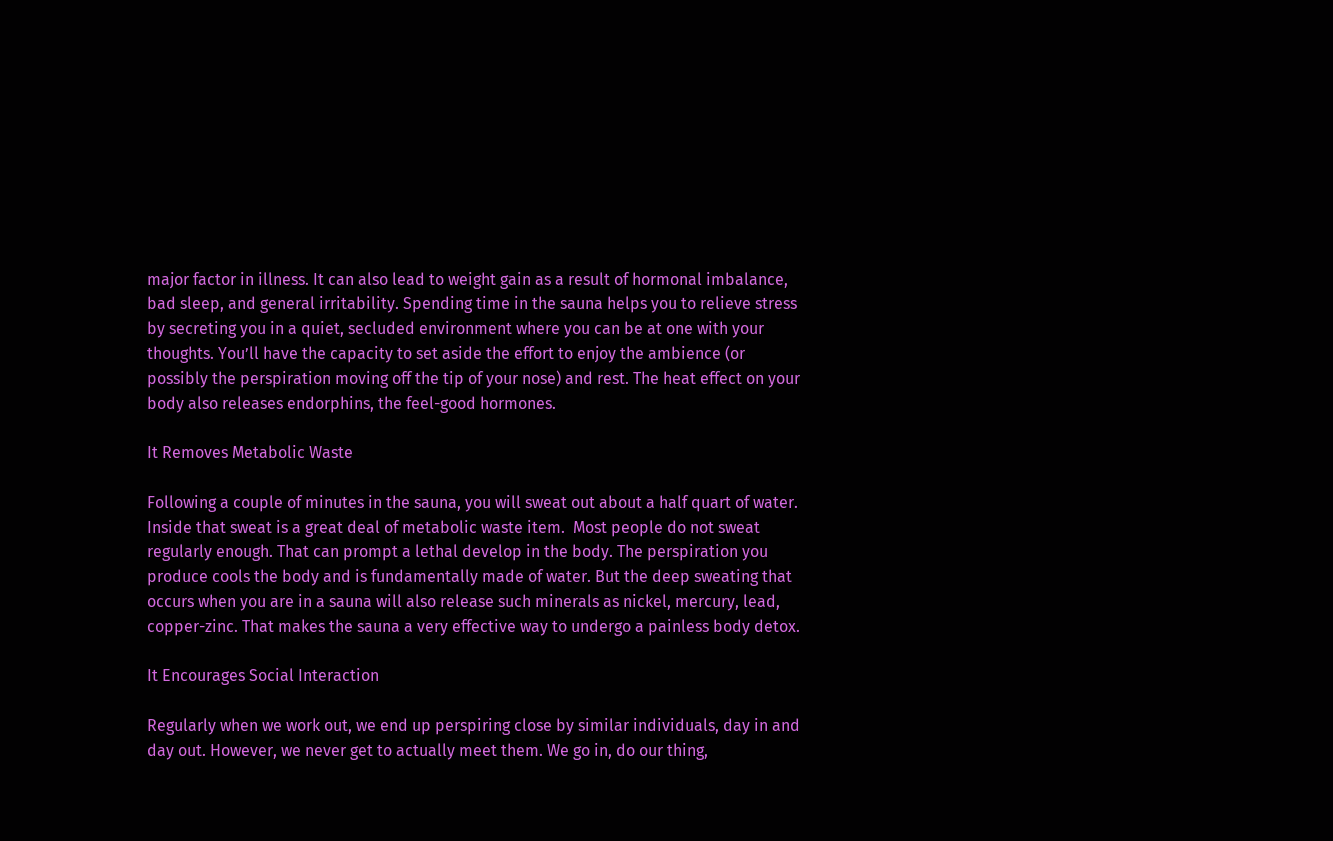major factor in illness. It can also lead to weight gain as a result of hormonal imbalance, bad sleep, and general irritability. Spending time in the sauna helps you to relieve stress by secreting you in a quiet, secluded environment where you can be at one with your thoughts. You’ll have the capacity to set aside the effort to enjoy the ambience (or possibly the perspiration moving off the tip of your nose) and rest. The heat effect on your body also releases endorphins, the feel-good hormones.

It Removes Metabolic Waste

Following a couple of minutes in the sauna, you will sweat out about a half quart of water. Inside that sweat is a great deal of metabolic waste item.  Most people do not sweat regularly enough. That can prompt a lethal develop in the body. The perspiration you produce cools the body and is fundamentally made of water. But the deep sweating that occurs when you are in a sauna will also release such minerals as nickel, mercury, lead, copper-zinc. That makes the sauna a very effective way to undergo a painless body detox.

It Encourages Social Interaction

Regularly when we work out, we end up perspiring close by similar individuals, day in and day out. However, we never get to actually meet them. We go in, do our thing,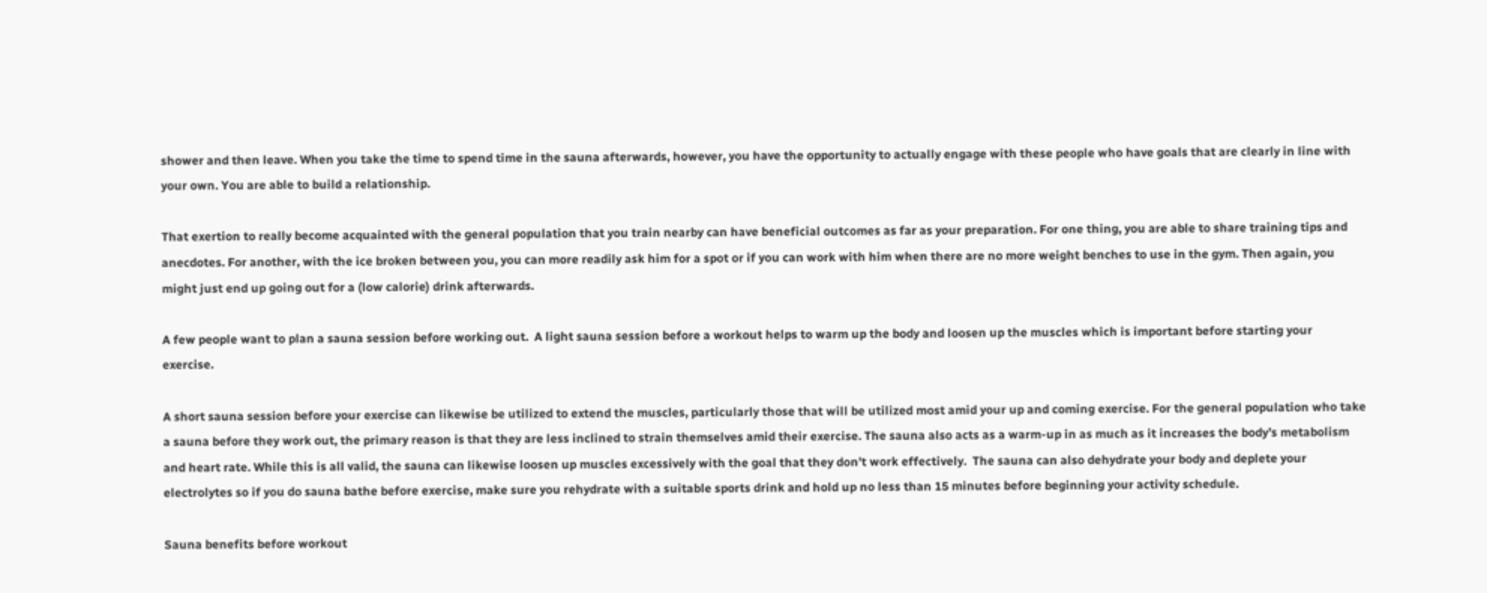shower and then leave. When you take the time to spend time in the sauna afterwards, however, you have the opportunity to actually engage with these people who have goals that are clearly in line with your own. You are able to build a relationship.

That exertion to really become acquainted with the general population that you train nearby can have beneficial outcomes as far as your preparation. For one thing, you are able to share training tips and anecdotes. For another, with the ice broken between you, you can more readily ask him for a spot or if you can work with him when there are no more weight benches to use in the gym. Then again, you might just end up going out for a (low calorie) drink afterwards.

A few people want to plan a sauna session before working out.  A light sauna session before a workout helps to warm up the body and loosen up the muscles which is important before starting your exercise.

A short sauna session before your exercise can likewise be utilized to extend the muscles, particularly those that will be utilized most amid your up and coming exercise. For the general population who take a sauna before they work out, the primary reason is that they are less inclined to strain themselves amid their exercise. The sauna also acts as a warm-up in as much as it increases the body’s metabolism and heart rate. While this is all valid, the sauna can likewise loosen up muscles excessively with the goal that they don’t work effectively.  The sauna can also dehydrate your body and deplete your electrolytes so if you do sauna bathe before exercise, make sure you rehydrate with a suitable sports drink and hold up no less than 15 minutes before beginning your activity schedule.

Sauna benefits before workout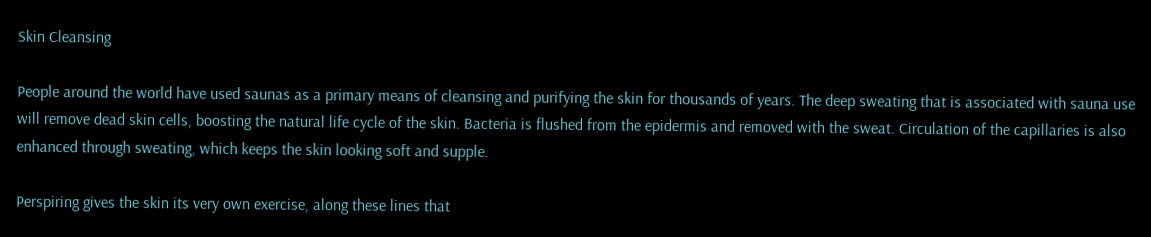Skin Cleansing

People around the world have used saunas as a primary means of cleansing and purifying the skin for thousands of years. The deep sweating that is associated with sauna use will remove dead skin cells, boosting the natural life cycle of the skin. Bacteria is flushed from the epidermis and removed with the sweat. Circulation of the capillaries is also enhanced through sweating, which keeps the skin looking soft and supple.

Perspiring gives the skin its very own exercise, along these lines that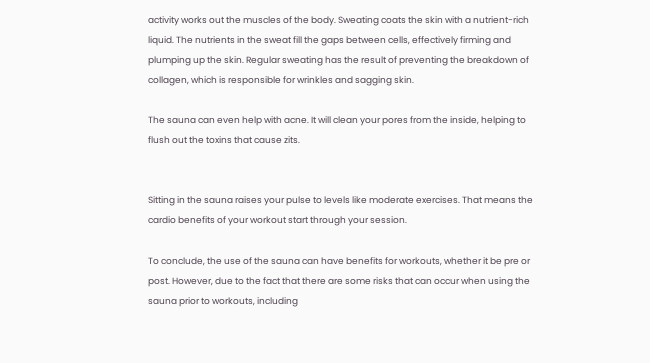activity works out the muscles of the body. Sweating coats the skin with a nutrient-rich liquid. The nutrients in the sweat fill the gaps between cells, effectively firming and plumping up the skin. Regular sweating has the result of preventing the breakdown of collagen, which is responsible for wrinkles and sagging skin.

The sauna can even help with acne. It will clean your pores from the inside, helping to flush out the toxins that cause zits.


Sitting in the sauna raises your pulse to levels like moderate exercises. That means the cardio benefits of your workout start through your session.

To conclude, the use of the sauna can have benefits for workouts, whether it be pre or post. However, due to the fact that there are some risks that can occur when using the sauna prior to workouts, including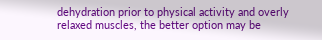dehydration prior to physical activity and overly relaxed muscles, the better option may be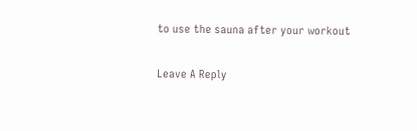to use the sauna after your workout

Leave A Reply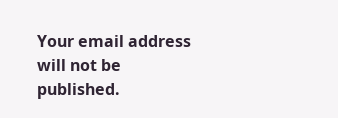Your email address will not be published.